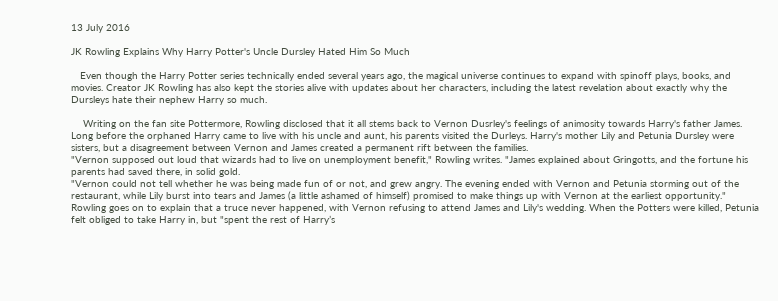13 July 2016

JK Rowling Explains Why Harry Potter's Uncle Dursley Hated Him So Much

   Even though the Harry Potter series technically ended several years ago, the magical universe continues to expand with spinoff plays, books, and movies. Creator JK Rowling has also kept the stories alive with updates about her characters, including the latest revelation about exactly why the Dursleys hate their nephew Harry so much.

    Writing on the fan site Pottermore, Rowling disclosed that it all stems back to Vernon Dusrley's feelings of animosity towards Harry's father James. Long before the orphaned Harry came to live with his uncle and aunt, his parents visited the Durleys. Harry's mother Lily and Petunia Dursley were sisters, but a disagreement between Vernon and James created a permanent rift between the families.
"Vernon supposed out loud that wizards had to live on unemployment benefit," Rowling writes. "James explained about Gringotts, and the fortune his parents had saved there, in solid gold.
"Vernon could not tell whether he was being made fun of or not, and grew angry. The evening ended with Vernon and Petunia storming out of the restaurant, while Lily burst into tears and James (a little ashamed of himself) promised to make things up with Vernon at the earliest opportunity."
Rowling goes on to explain that a truce never happened, with Vernon refusing to attend James and Lily's wedding. When the Potters were killed, Petunia felt obliged to take Harry in, but "spent the rest of Harry’s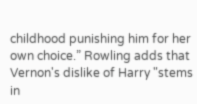childhood punishing him for her own choice.” Rowling adds that Vernon's dislike of Harry "stems in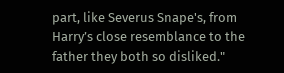part, like Severus Snape's, from Harry’s close resemblance to the father they both so disliked."